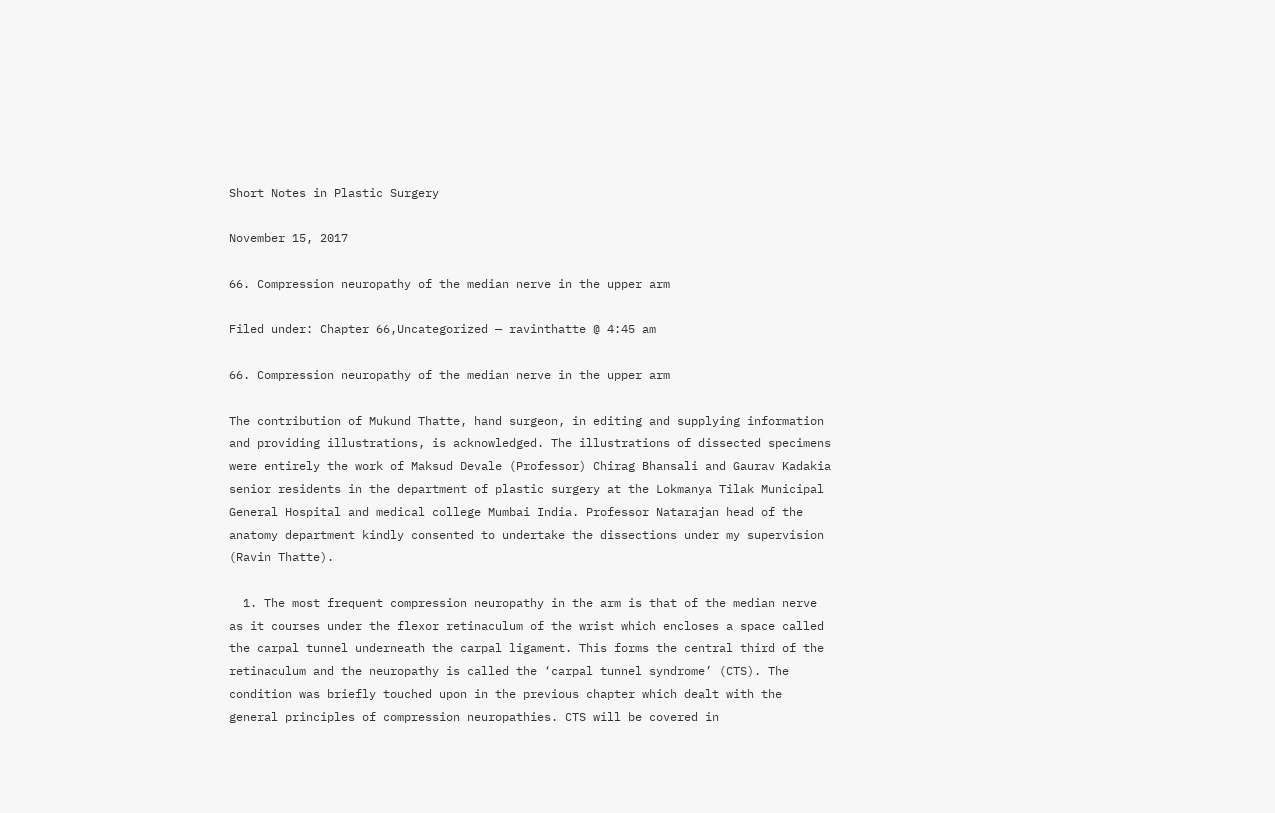Short Notes in Plastic Surgery

November 15, 2017

66. Compression neuropathy of the median nerve in the upper arm

Filed under: Chapter 66,Uncategorized — ravinthatte @ 4:45 am

66. Compression neuropathy of the median nerve in the upper arm

The contribution of Mukund Thatte, hand surgeon, in editing and supplying information and providing illustrations, is acknowledged. The illustrations of dissected specimens were entirely the work of Maksud Devale (Professor) Chirag Bhansali and Gaurav Kadakia senior residents in the department of plastic surgery at the Lokmanya Tilak Municipal General Hospital and medical college Mumbai India. Professor Natarajan head of the anatomy department kindly consented to undertake the dissections under my supervision (Ravin Thatte).

  1. The most frequent compression neuropathy in the arm is that of the median nerve as it courses under the flexor retinaculum of the wrist which encloses a space called the carpal tunnel underneath the carpal ligament. This forms the central third of the retinaculum and the neuropathy is called the ‘carpal tunnel syndrome’ (CTS). The condition was briefly touched upon in the previous chapter which dealt with the general principles of compression neuropathies. CTS will be covered in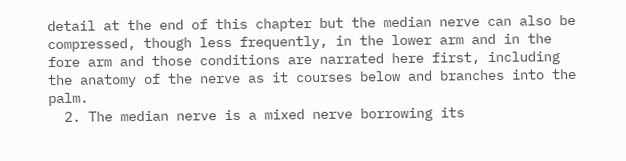detail at the end of this chapter but the median nerve can also be compressed, though less frequently, in the lower arm and in the fore arm and those conditions are narrated here first, including the anatomy of the nerve as it courses below and branches into the palm.
  2. The median nerve is a mixed nerve borrowing its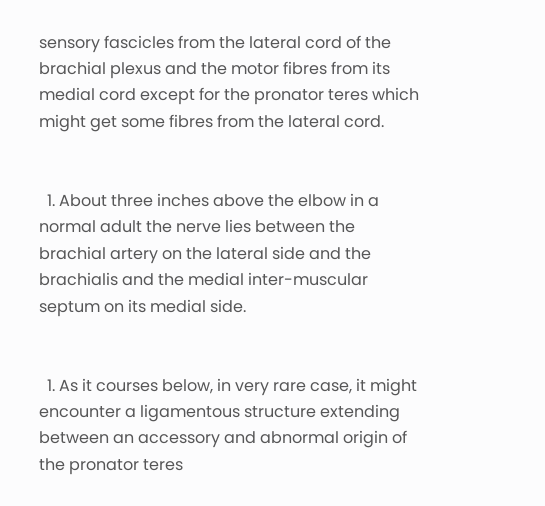sensory fascicles from the lateral cord of the brachial plexus and the motor fibres from its medial cord except for the pronator teres which might get some fibres from the lateral cord.


  1. About three inches above the elbow in a normal adult the nerve lies between the brachial artery on the lateral side and the brachialis and the medial inter-muscular septum on its medial side.


  1. As it courses below, in very rare case, it might encounter a ligamentous structure extending between an accessory and abnormal origin of the pronator teres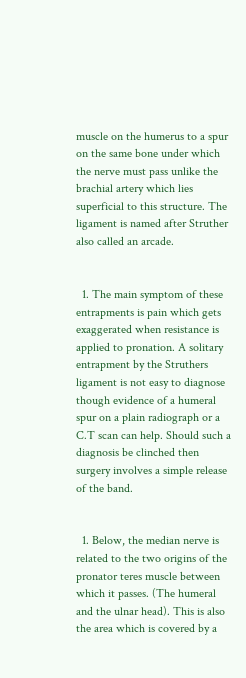muscle on the humerus to a spur on the same bone under which the nerve must pass unlike the brachial artery which lies superficial to this structure. The ligament is named after Struther also called an arcade.


  1. The main symptom of these entrapments is pain which gets exaggerated when resistance is applied to pronation. A solitary entrapment by the Struthers ligament is not easy to diagnose though evidence of a humeral spur on a plain radiograph or a C.T scan can help. Should such a diagnosis be clinched then surgery involves a simple release of the band.


  1. Below, the median nerve is related to the two origins of the pronator teres muscle between which it passes. (The humeral and the ulnar head). This is also the area which is covered by a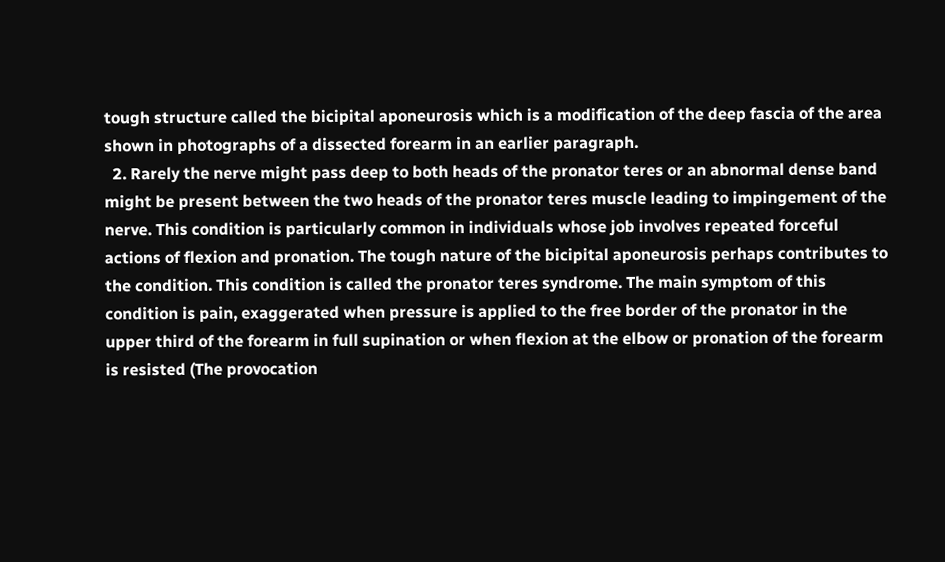tough structure called the bicipital aponeurosis which is a modification of the deep fascia of the area shown in photographs of a dissected forearm in an earlier paragraph.
  2. Rarely the nerve might pass deep to both heads of the pronator teres or an abnormal dense band might be present between the two heads of the pronator teres muscle leading to impingement of the nerve. This condition is particularly common in individuals whose job involves repeated forceful actions of flexion and pronation. The tough nature of the bicipital aponeurosis perhaps contributes to the condition. This condition is called the pronator teres syndrome. The main symptom of this condition is pain, exaggerated when pressure is applied to the free border of the pronator in the upper third of the forearm in full supination or when flexion at the elbow or pronation of the forearm is resisted (The provocation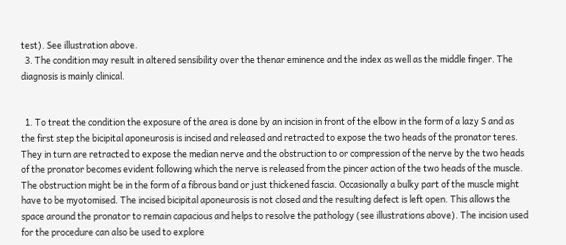test). See illustration above.
  3. The condition may result in altered sensibility over the thenar eminence and the index as well as the middle finger. The diagnosis is mainly clinical.


  1. To treat the condition the exposure of the area is done by an incision in front of the elbow in the form of a lazy S and as the first step the bicipital aponeurosis is incised and released and retracted to expose the two heads of the pronator teres. They in turn are retracted to expose the median nerve and the obstruction to or compression of the nerve by the two heads of the pronator becomes evident following which the nerve is released from the pincer action of the two heads of the muscle. The obstruction might be in the form of a fibrous band or just thickened fascia. Occasionally a bulky part of the muscle might have to be myotomised. The incised bicipital aponeurosis is not closed and the resulting defect is left open. This allows the space around the pronator to remain capacious and helps to resolve the pathology (see illustrations above). The incision used for the procedure can also be used to explore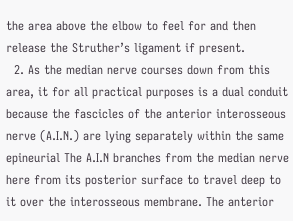the area above the elbow to feel for and then release the Struther’s ligament if present.
  2. As the median nerve courses down from this area, it for all practical purposes is a dual conduit because the fascicles of the anterior interosseous nerve (A.I.N.) are lying separately within the same epineurial The A.I.N branches from the median nerve here from its posterior surface to travel deep to it over the interosseous membrane. The anterior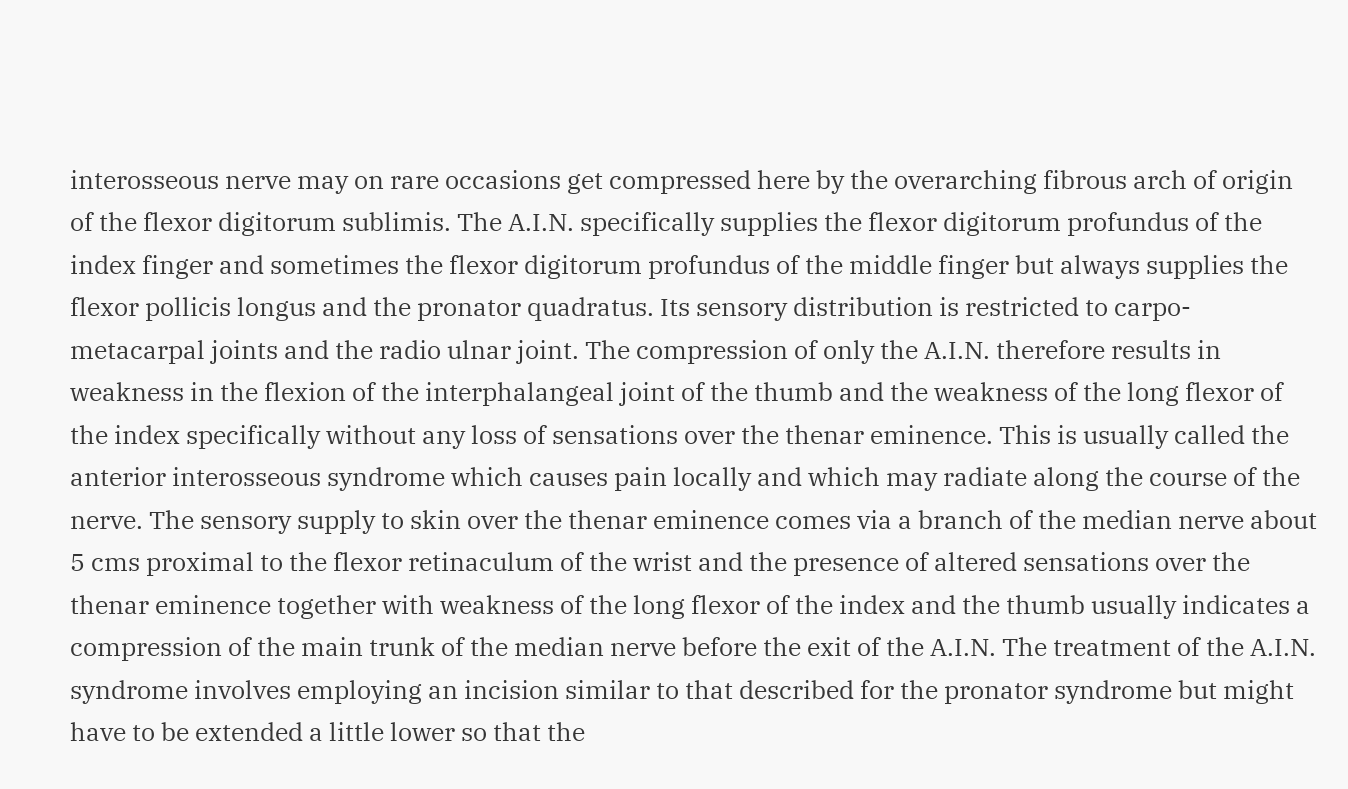interosseous nerve may on rare occasions get compressed here by the overarching fibrous arch of origin of the flexor digitorum sublimis. The A.I.N. specifically supplies the flexor digitorum profundus of the index finger and sometimes the flexor digitorum profundus of the middle finger but always supplies the flexor pollicis longus and the pronator quadratus. Its sensory distribution is restricted to carpo-metacarpal joints and the radio ulnar joint. The compression of only the A.I.N. therefore results in weakness in the flexion of the interphalangeal joint of the thumb and the weakness of the long flexor of the index specifically without any loss of sensations over the thenar eminence. This is usually called the anterior interosseous syndrome which causes pain locally and which may radiate along the course of the nerve. The sensory supply to skin over the thenar eminence comes via a branch of the median nerve about 5 cms proximal to the flexor retinaculum of the wrist and the presence of altered sensations over the thenar eminence together with weakness of the long flexor of the index and the thumb usually indicates a compression of the main trunk of the median nerve before the exit of the A.I.N. The treatment of the A.I.N. syndrome involves employing an incision similar to that described for the pronator syndrome but might have to be extended a little lower so that the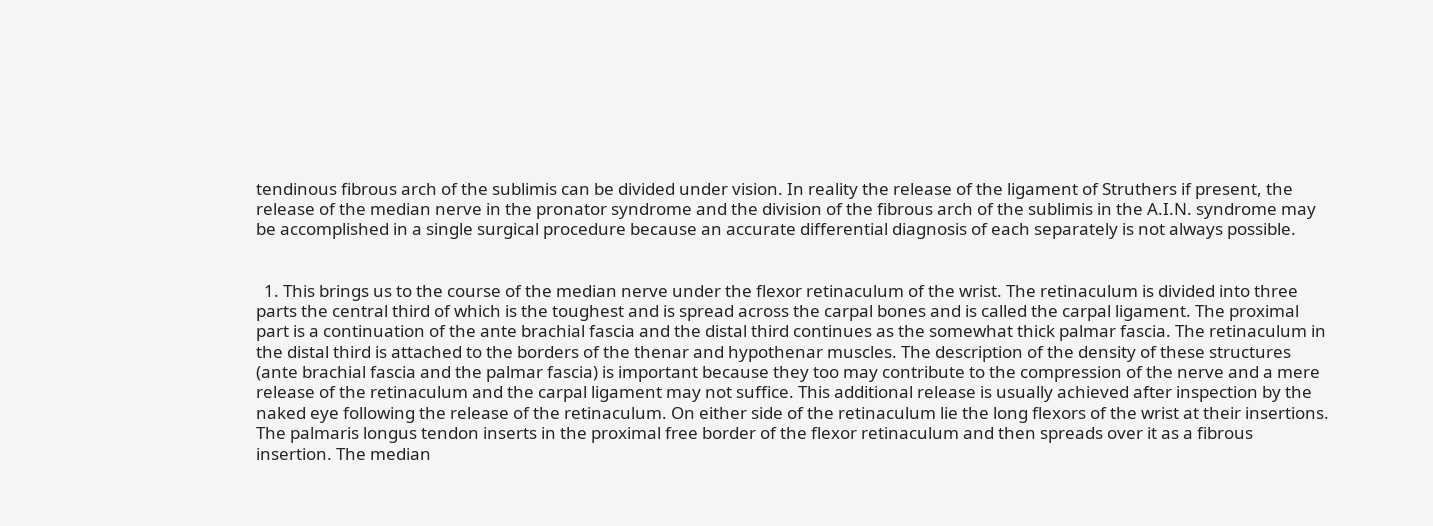tendinous fibrous arch of the sublimis can be divided under vision. In reality the release of the ligament of Struthers if present, the release of the median nerve in the pronator syndrome and the division of the fibrous arch of the sublimis in the A.I.N. syndrome may be accomplished in a single surgical procedure because an accurate differential diagnosis of each separately is not always possible.


  1. This brings us to the course of the median nerve under the flexor retinaculum of the wrist. The retinaculum is divided into three parts the central third of which is the toughest and is spread across the carpal bones and is called the carpal ligament. The proximal part is a continuation of the ante brachial fascia and the distal third continues as the somewhat thick palmar fascia. The retinaculum in the distal third is attached to the borders of the thenar and hypothenar muscles. The description of the density of these structures (ante brachial fascia and the palmar fascia) is important because they too may contribute to the compression of the nerve and a mere release of the retinaculum and the carpal ligament may not suffice. This additional release is usually achieved after inspection by the naked eye following the release of the retinaculum. On either side of the retinaculum lie the long flexors of the wrist at their insertions. The palmaris longus tendon inserts in the proximal free border of the flexor retinaculum and then spreads over it as a fibrous insertion. The median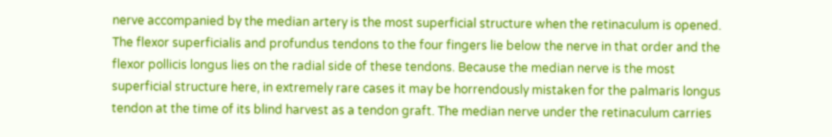nerve accompanied by the median artery is the most superficial structure when the retinaculum is opened. The flexor superficialis and profundus tendons to the four fingers lie below the nerve in that order and the flexor pollicis longus lies on the radial side of these tendons. Because the median nerve is the most superficial structure here, in extremely rare cases it may be horrendously mistaken for the palmaris longus tendon at the time of its blind harvest as a tendon graft. The median nerve under the retinaculum carries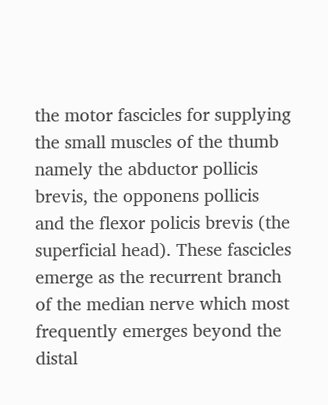the motor fascicles for supplying the small muscles of the thumb namely the abductor pollicis brevis, the opponens pollicis and the flexor policis brevis (the superficial head). These fascicles emerge as the recurrent branch of the median nerve which most frequently emerges beyond the distal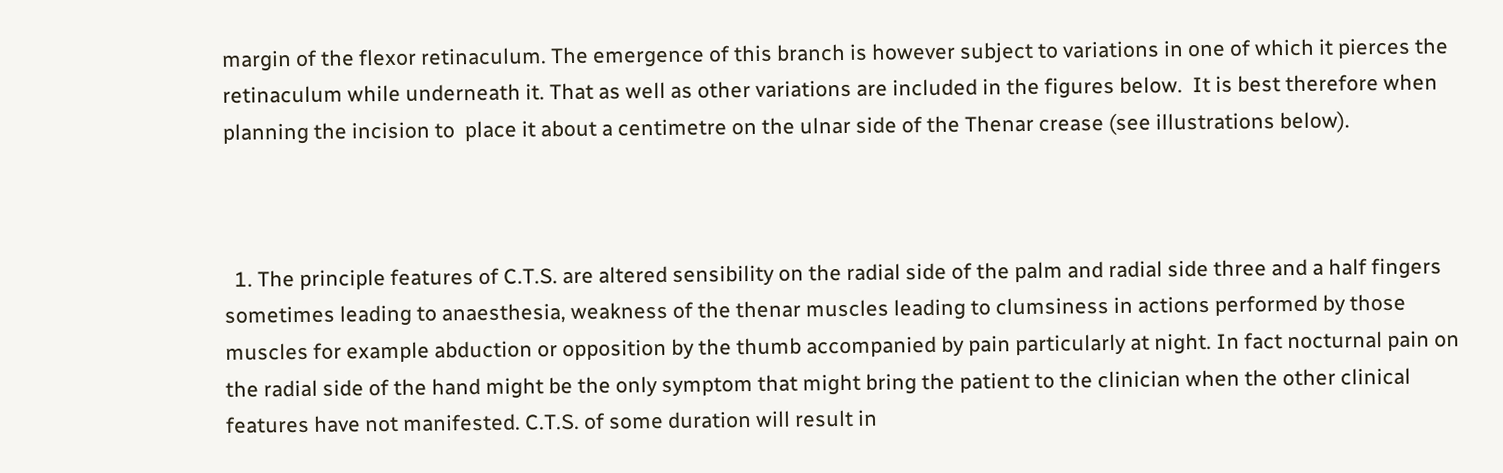margin of the flexor retinaculum. The emergence of this branch is however subject to variations in one of which it pierces the retinaculum while underneath it. That as well as other variations are included in the figures below.  It is best therefore when planning the incision to  place it about a centimetre on the ulnar side of the Thenar crease (see illustrations below).



  1. The principle features of C.T.S. are altered sensibility on the radial side of the palm and radial side three and a half fingers sometimes leading to anaesthesia, weakness of the thenar muscles leading to clumsiness in actions performed by those muscles for example abduction or opposition by the thumb accompanied by pain particularly at night. In fact nocturnal pain on the radial side of the hand might be the only symptom that might bring the patient to the clinician when the other clinical features have not manifested. C.T.S. of some duration will result in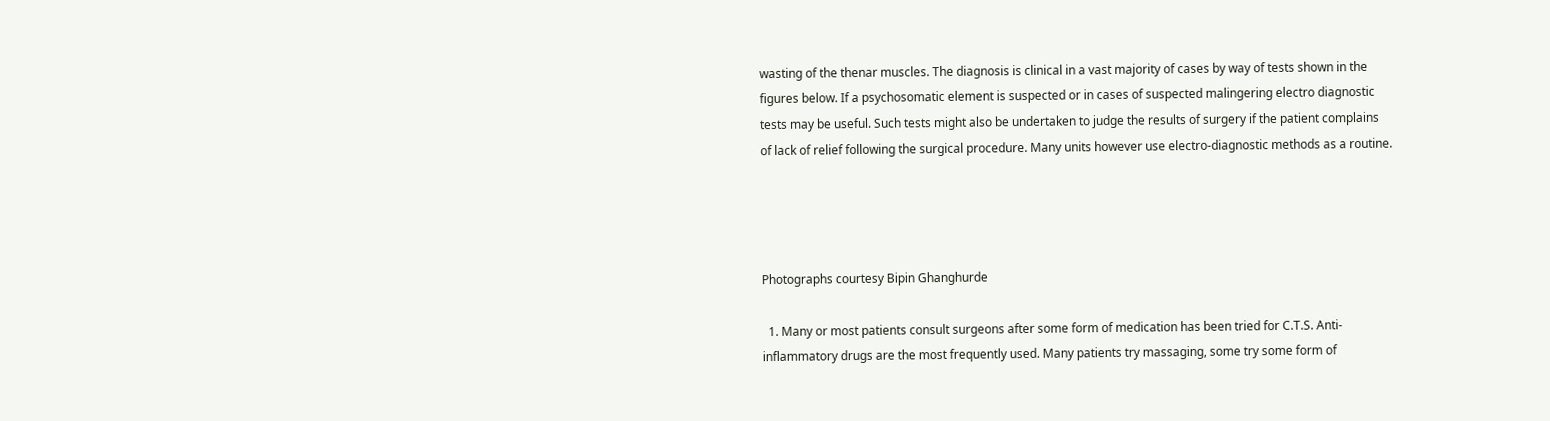wasting of the thenar muscles. The diagnosis is clinical in a vast majority of cases by way of tests shown in the figures below. If a psychosomatic element is suspected or in cases of suspected malingering electro diagnostic tests may be useful. Such tests might also be undertaken to judge the results of surgery if the patient complains of lack of relief following the surgical procedure. Many units however use electro-diagnostic methods as a routine.




Photographs courtesy Bipin Ghanghurde

  1. Many or most patients consult surgeons after some form of medication has been tried for C.T.S. Anti-inflammatory drugs are the most frequently used. Many patients try massaging, some try some form of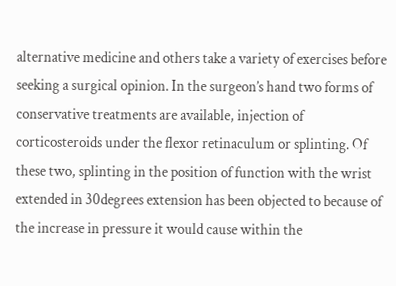alternative medicine and others take a variety of exercises before seeking a surgical opinion. In the surgeon’s hand two forms of conservative treatments are available, injection of corticosteroids under the flexor retinaculum or splinting. Of these two, splinting in the position of function with the wrist extended in 30degrees extension has been objected to because of the increase in pressure it would cause within the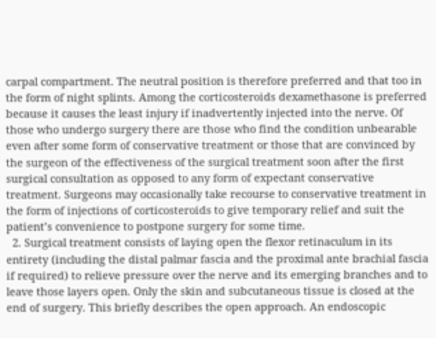carpal compartment. The neutral position is therefore preferred and that too in the form of night splints. Among the corticosteroids dexamethasone is preferred because it causes the least injury if inadvertently injected into the nerve. Of those who undergo surgery there are those who find the condition unbearable even after some form of conservative treatment or those that are convinced by the surgeon of the effectiveness of the surgical treatment soon after the first surgical consultation as opposed to any form of expectant conservative treatment. Surgeons may occasionally take recourse to conservative treatment in the form of injections of corticosteroids to give temporary relief and suit the patient’s convenience to postpone surgery for some time.
  2. Surgical treatment consists of laying open the flexor retinaculum in its entirety (including the distal palmar fascia and the proximal ante brachial fascia if required) to relieve pressure over the nerve and its emerging branches and to leave those layers open. Only the skin and subcutaneous tissue is closed at the end of surgery. This briefly describes the open approach. An endoscopic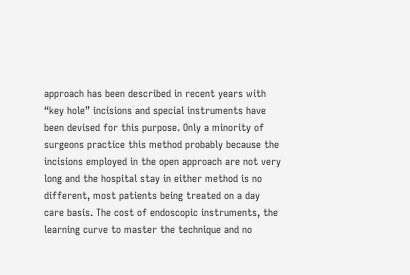approach has been described in recent years with “key hole” incisions and special instruments have been devised for this purpose. Only a minority of surgeons practice this method probably because the incisions employed in the open approach are not very long and the hospital stay in either method is no different, most patients being treated on a day care basis. The cost of endoscopic instruments, the learning curve to master the technique and no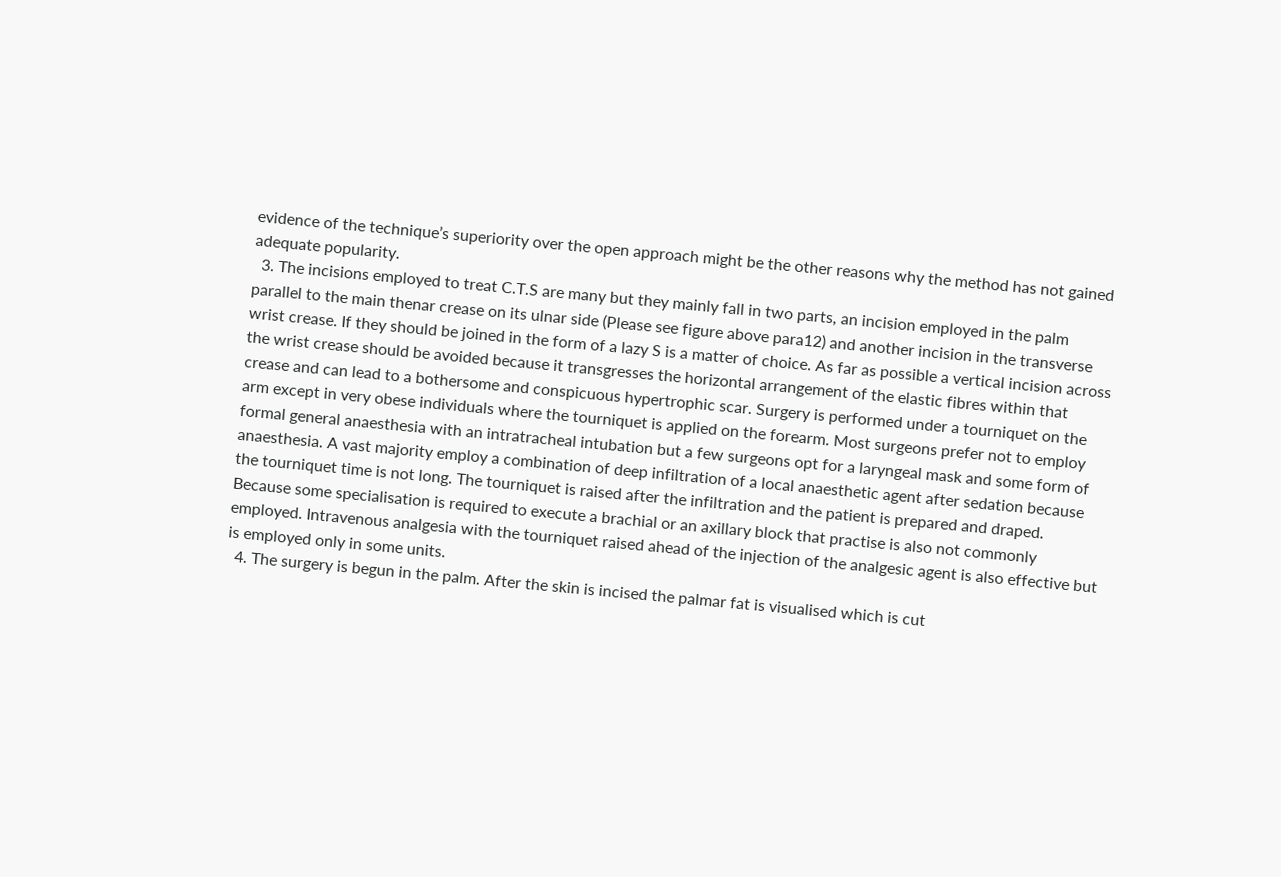evidence of the technique’s superiority over the open approach might be the other reasons why the method has not gained adequate popularity.
  3. The incisions employed to treat C.T.S are many but they mainly fall in two parts, an incision employed in the palm parallel to the main thenar crease on its ulnar side (Please see figure above para12) and another incision in the transverse wrist crease. If they should be joined in the form of a lazy S is a matter of choice. As far as possible a vertical incision across the wrist crease should be avoided because it transgresses the horizontal arrangement of the elastic fibres within that crease and can lead to a bothersome and conspicuous hypertrophic scar. Surgery is performed under a tourniquet on the arm except in very obese individuals where the tourniquet is applied on the forearm. Most surgeons prefer not to employ formal general anaesthesia with an intratracheal intubation but a few surgeons opt for a laryngeal mask and some form of anaesthesia. A vast majority employ a combination of deep infiltration of a local anaesthetic agent after sedation because the tourniquet time is not long. The tourniquet is raised after the infiltration and the patient is prepared and draped. Because some specialisation is required to execute a brachial or an axillary block that practise is also not commonly employed. Intravenous analgesia with the tourniquet raised ahead of the injection of the analgesic agent is also effective but is employed only in some units.
  4. The surgery is begun in the palm. After the skin is incised the palmar fat is visualised which is cut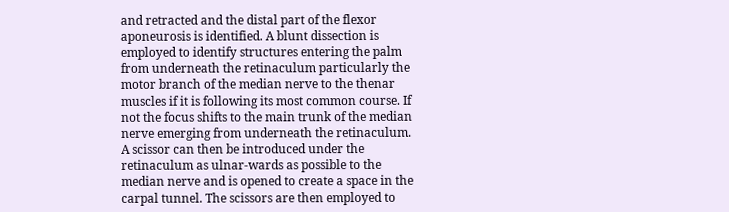and retracted and the distal part of the flexor aponeurosis is identified. A blunt dissection is employed to identify structures entering the palm from underneath the retinaculum particularly the motor branch of the median nerve to the thenar muscles if it is following its most common course. If not the focus shifts to the main trunk of the median nerve emerging from underneath the retinaculum. A scissor can then be introduced under the retinaculum as ulnar-wards as possible to the median nerve and is opened to create a space in the carpal tunnel. The scissors are then employed to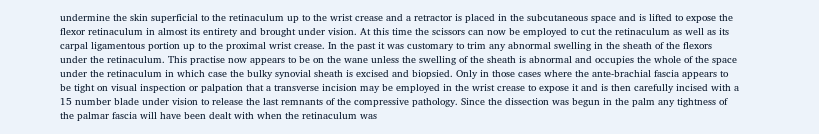undermine the skin superficial to the retinaculum up to the wrist crease and a retractor is placed in the subcutaneous space and is lifted to expose the flexor retinaculum in almost its entirety and brought under vision. At this time the scissors can now be employed to cut the retinaculum as well as its carpal ligamentous portion up to the proximal wrist crease. In the past it was customary to trim any abnormal swelling in the sheath of the flexors under the retinaculum. This practise now appears to be on the wane unless the swelling of the sheath is abnormal and occupies the whole of the space under the retinaculum in which case the bulky synovial sheath is excised and biopsied. Only in those cases where the ante-brachial fascia appears to be tight on visual inspection or palpation that a transverse incision may be employed in the wrist crease to expose it and is then carefully incised with a 15 number blade under vision to release the last remnants of the compressive pathology. Since the dissection was begun in the palm any tightness of the palmar fascia will have been dealt with when the retinaculum was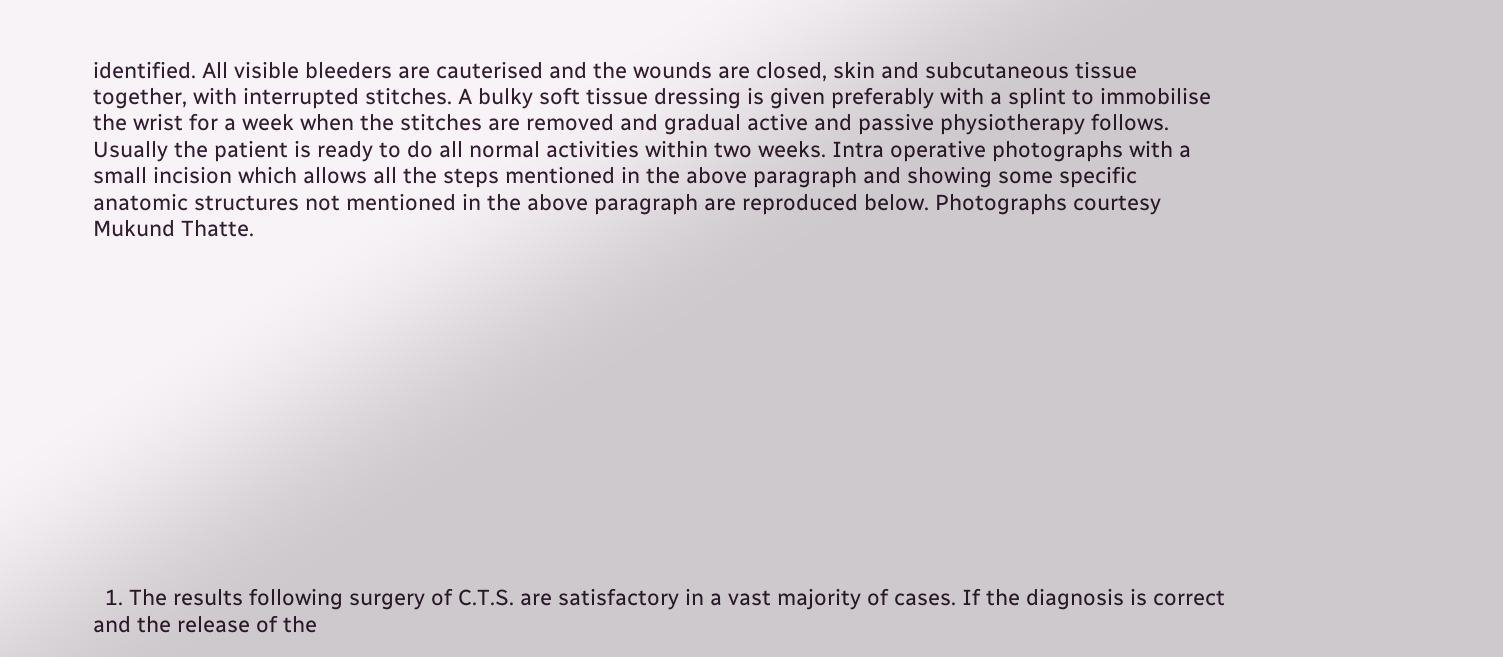identified. All visible bleeders are cauterised and the wounds are closed, skin and subcutaneous tissue together, with interrupted stitches. A bulky soft tissue dressing is given preferably with a splint to immobilise the wrist for a week when the stitches are removed and gradual active and passive physiotherapy follows. Usually the patient is ready to do all normal activities within two weeks. Intra operative photographs with a small incision which allows all the steps mentioned in the above paragraph and showing some specific anatomic structures not mentioned in the above paragraph are reproduced below. Photographs courtesy Mukund Thatte.













  1. The results following surgery of C.T.S. are satisfactory in a vast majority of cases. If the diagnosis is correct and the release of the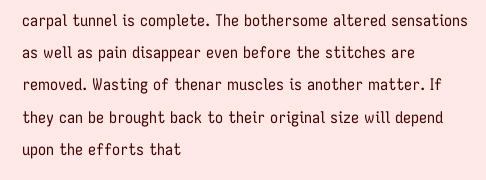carpal tunnel is complete. The bothersome altered sensations as well as pain disappear even before the stitches are removed. Wasting of thenar muscles is another matter. If they can be brought back to their original size will depend upon the efforts that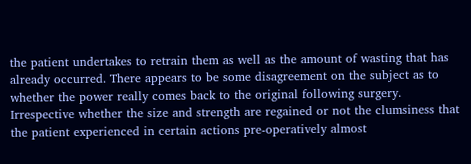the patient undertakes to retrain them as well as the amount of wasting that has already occurred. There appears to be some disagreement on the subject as to whether the power really comes back to the original following surgery. Irrespective whether the size and strength are regained or not the clumsiness that the patient experienced in certain actions pre-operatively almost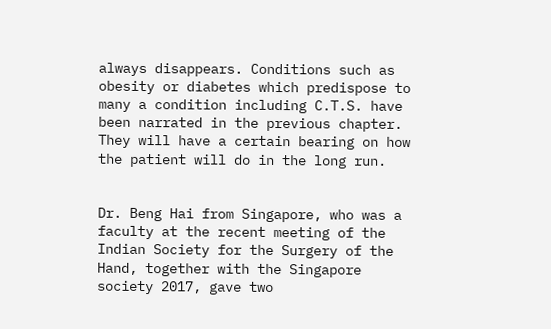always disappears. Conditions such as obesity or diabetes which predispose to many a condition including C.T.S. have been narrated in the previous chapter. They will have a certain bearing on how the patient will do in the long run.


Dr. Beng Hai from Singapore, who was a faculty at the recent meeting of the Indian Society for the Surgery of the Hand, together with the Singapore society 2017, gave two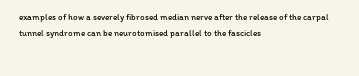examples of how a severely fibrosed median nerve after the release of the carpal tunnel syndrome can be neurotomised parallel to the fascicles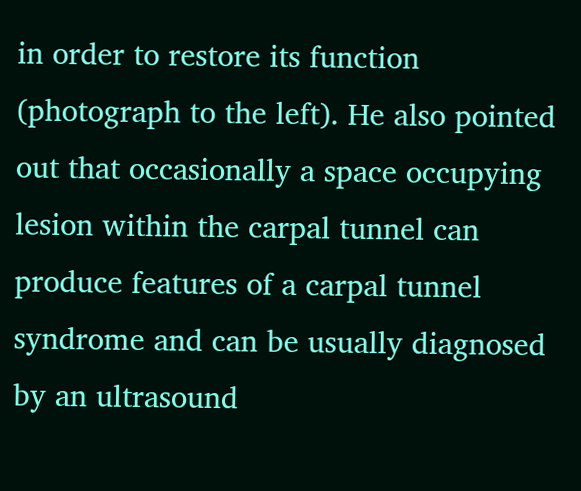in order to restore its function (photograph to the left). He also pointed out that occasionally a space occupying lesion within the carpal tunnel can produce features of a carpal tunnel syndrome and can be usually diagnosed by an ultrasound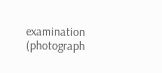examination (photograph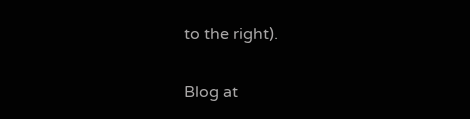to the right).


Blog at